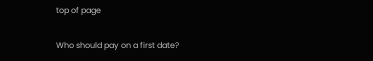top of page

Who should pay on a first date?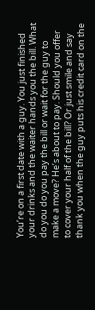You’re on a first date with a guy. You just finished your drinks and the waiter hands you the bill. What do you do you pay the bill or wait for the guy to make a move? He’s about to pay. Should you offer to cover your half of the bill? Or just smile and say thank you when the guy puts his credit card on the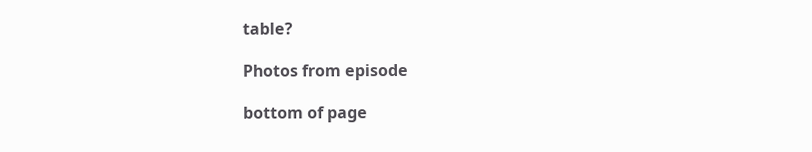table?

Photos from episode

bottom of page